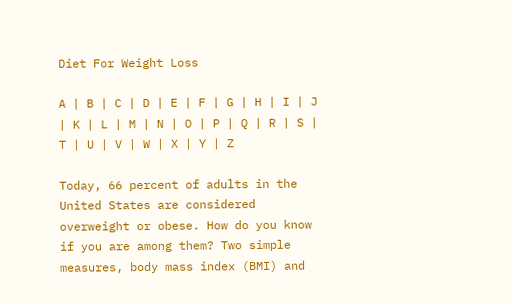Diet For Weight Loss

A | B | C | D | E | F | G | H | I | J | K | L | M | N | O | P | Q | R | S | T | U | V | W | X | Y | Z

Today, 66 percent of adults in the United States are considered overweight or obese. How do you know if you are among them? Two simple measures, body mass index (BMI) and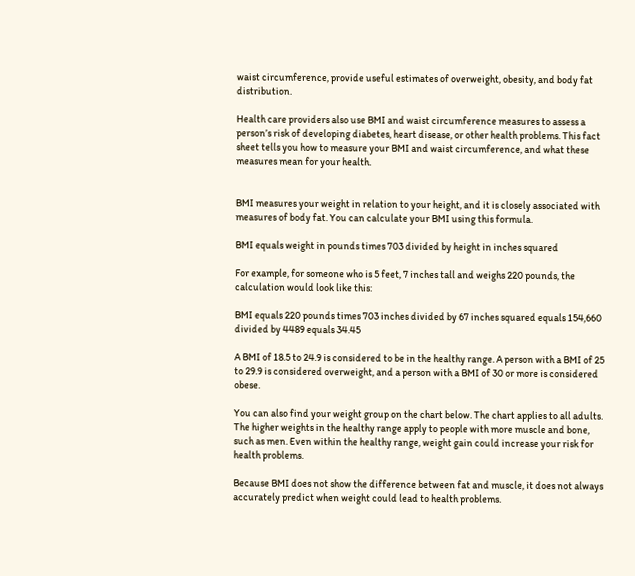waist circumference, provide useful estimates of overweight, obesity, and body fat distribution.

Health care providers also use BMI and waist circumference measures to assess a person’s risk of developing diabetes, heart disease, or other health problems. This fact sheet tells you how to measure your BMI and waist circumference, and what these measures mean for your health.


BMI measures your weight in relation to your height, and it is closely associated with measures of body fat. You can calculate your BMI using this formula.

BMI equals weight in pounds times 703 divided by height in inches squared

For example, for someone who is 5 feet, 7 inches tall and weighs 220 pounds, the calculation would look like this:

BMI equals 220 pounds times 703 inches divided by 67 inches squared equals 154,660 divided by 4489 equals 34.45

A BMI of 18.5 to 24.9 is considered to be in the healthy range. A person with a BMI of 25 to 29.9 is considered overweight, and a person with a BMI of 30 or more is considered obese.

You can also find your weight group on the chart below. The chart applies to all adults. The higher weights in the healthy range apply to people with more muscle and bone, such as men. Even within the healthy range, weight gain could increase your risk for health problems.

Because BMI does not show the difference between fat and muscle, it does not always accurately predict when weight could lead to health problems.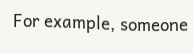For example, someone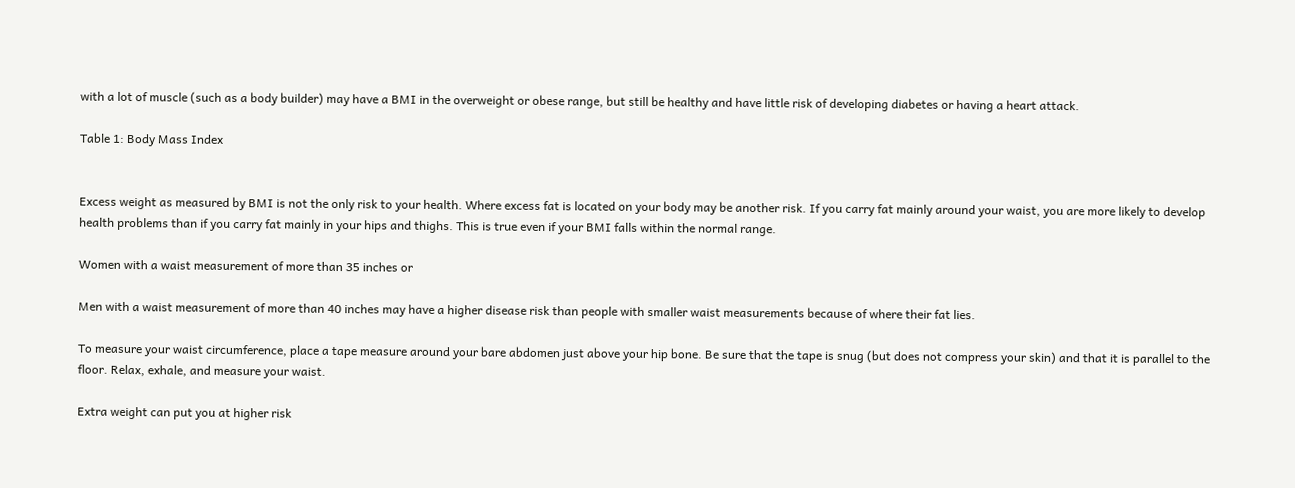with a lot of muscle (such as a body builder) may have a BMI in the overweight or obese range, but still be healthy and have little risk of developing diabetes or having a heart attack.

Table 1: Body Mass Index


Excess weight as measured by BMI is not the only risk to your health. Where excess fat is located on your body may be another risk. If you carry fat mainly around your waist, you are more likely to develop health problems than if you carry fat mainly in your hips and thighs. This is true even if your BMI falls within the normal range.

Women with a waist measurement of more than 35 inches or

Men with a waist measurement of more than 40 inches may have a higher disease risk than people with smaller waist measurements because of where their fat lies.

To measure your waist circumference, place a tape measure around your bare abdomen just above your hip bone. Be sure that the tape is snug (but does not compress your skin) and that it is parallel to the floor. Relax, exhale, and measure your waist.

Extra weight can put you at higher risk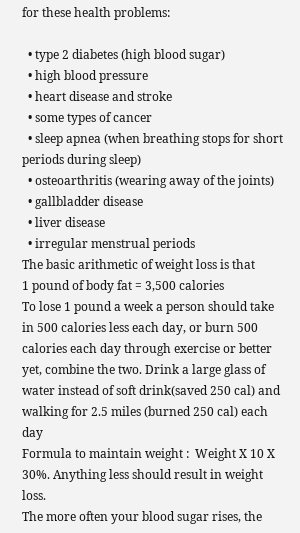for these health problems:

  • type 2 diabetes (high blood sugar)
  • high blood pressure
  • heart disease and stroke
  • some types of cancer
  • sleep apnea (when breathing stops for short periods during sleep)
  • osteoarthritis (wearing away of the joints)
  • gallbladder disease
  • liver disease
  • irregular menstrual periods
The basic arithmetic of weight loss is that
1 pound of body fat = 3,500 calories
To lose 1 pound a week a person should take in 500 calories less each day, or burn 500 calories each day through exercise or better yet, combine the two. Drink a large glass of water instead of soft drink(saved 250 cal) and walking for 2.5 miles (burned 250 cal) each day
Formula to maintain weight :  Weight X 10 X 30%. Anything less should result in weight loss.
The more often your blood sugar rises, the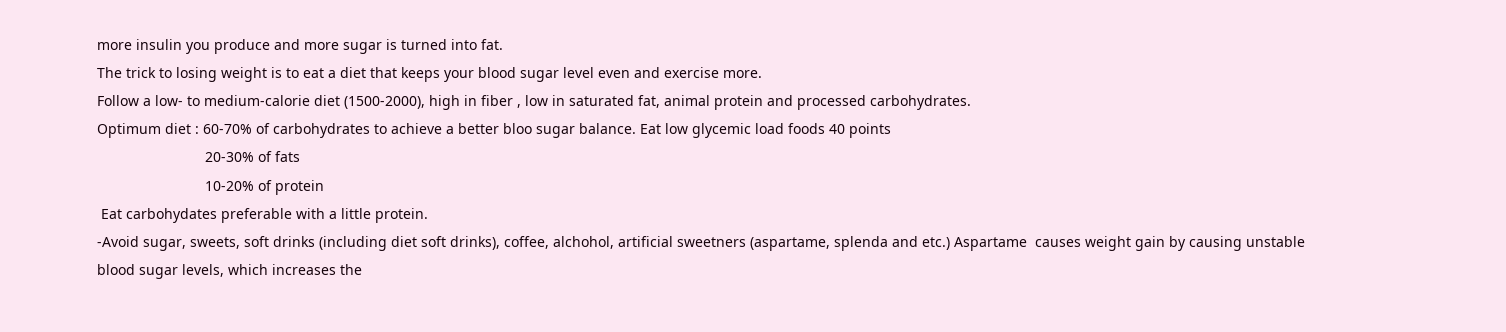more insulin you produce and more sugar is turned into fat.
The trick to losing weight is to eat a diet that keeps your blood sugar level even and exercise more.
Follow a low- to medium-calorie diet (1500-2000), high in fiber , low in saturated fat, animal protein and processed carbohydrates.
Optimum diet : 60-70% of carbohydrates to achieve a better bloo sugar balance. Eat low glycemic load foods 40 points
                           20-30% of fats
                           10-20% of protein
 Eat carbohydates preferable with a little protein.
-Avoid sugar, sweets, soft drinks (including diet soft drinks), coffee, alchohol, artificial sweetners (aspartame, splenda and etc.) Aspartame  causes weight gain by causing unstable blood sugar levels, which increases the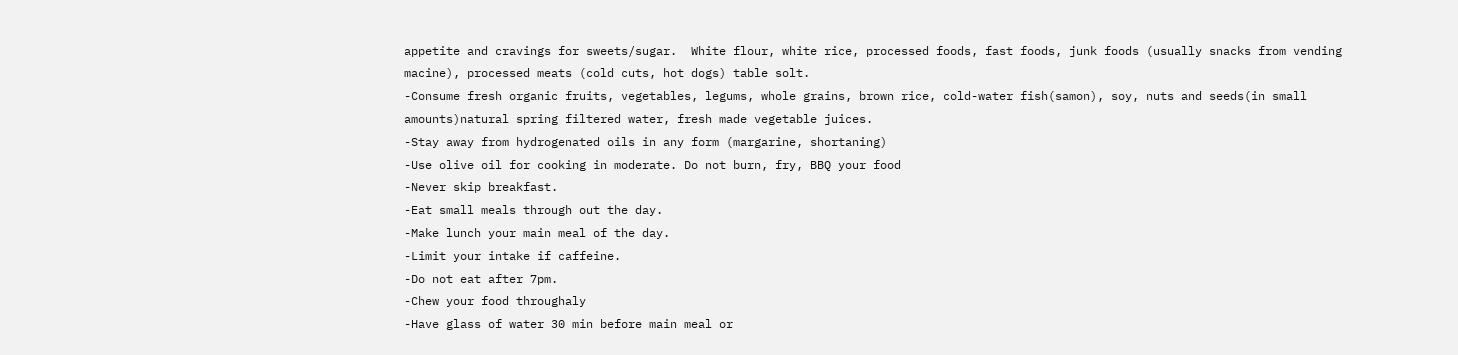appetite and cravings for sweets/sugar.  White flour, white rice, processed foods, fast foods, junk foods (usually snacks from vending macine), processed meats (cold cuts, hot dogs) table solt.
-Consume fresh organic fruits, vegetables, legums, whole grains, brown rice, cold-water fish(samon), soy, nuts and seeds(in small amounts)natural spring filtered water, fresh made vegetable juices.
-Stay away from hydrogenated oils in any form (margarine, shortaning)
-Use olive oil for cooking in moderate. Do not burn, fry, BBQ your food
-Never skip breakfast.
-Eat small meals through out the day.
-Make lunch your main meal of the day.
-Limit your intake if caffeine.
-Do not eat after 7pm.
-Chew your food throughaly
-Have glass of water 30 min before main meal or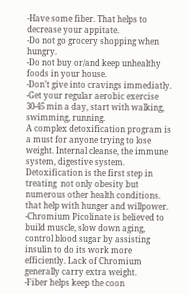-Have some fiber. That helps to decrease your appitate.
-Do not go grocery shopping when hungry.
-Do not buy or/and keep unhealthy foods in your house.
-Don’t give into cravings immediatly.
-Get your regular aerobic exercise 30-45 min a day, start with walking, swimming, running.
A complex detoxification program is a must for anyone trying to lose weight. Internal cleanse, the immune system, digestive system. Detoxification is the first step in treating  not only obesity but numerous other health conditions.
that help with hunger and willpower.
-Chromium Picolinate is believed to build muscle, slow down aging, control blood sugar by assisting insulin to do its work more efficiently. Lack of Chromium generally carry extra weight.
-Fiber helps keep the coon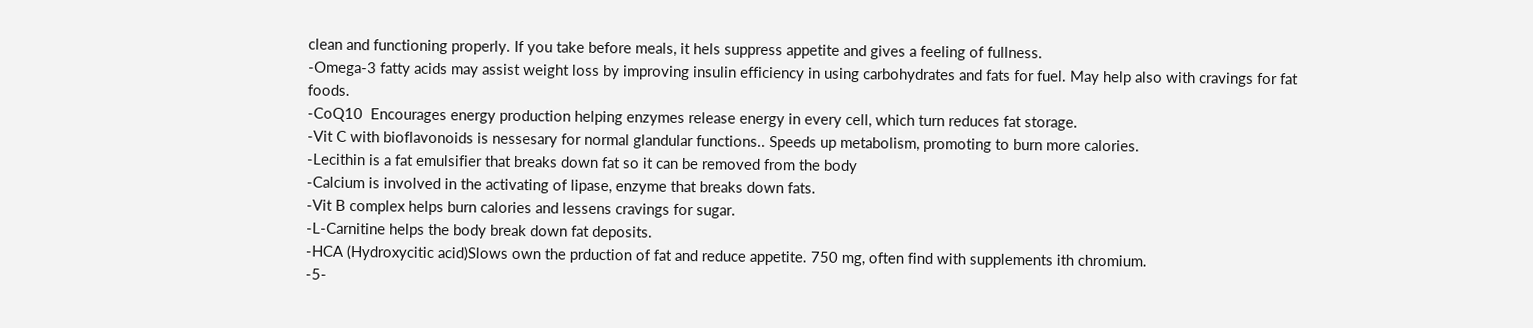clean and functioning properly. If you take before meals, it hels suppress appetite and gives a feeling of fullness.
-Omega-3 fatty acids may assist weight loss by improving insulin efficiency in using carbohydrates and fats for fuel. May help also with cravings for fat foods.
-CoQ10  Encourages energy production helping enzymes release energy in every cell, which turn reduces fat storage.
-Vit C with bioflavonoids is nessesary for normal glandular functions.. Speeds up metabolism, promoting to burn more calories.
-Lecithin is a fat emulsifier that breaks down fat so it can be removed from the body
-Calcium is involved in the activating of lipase, enzyme that breaks down fats.
-Vit B complex helps burn calories and lessens cravings for sugar.
-L-Carnitine helps the body break down fat deposits.
-HCA (Hydroxycitic acid)Slows own the prduction of fat and reduce appetite. 750 mg, often find with supplements ith chromium.
-5-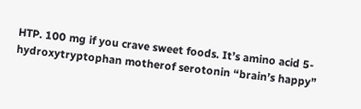HTP. 100 mg if you crave sweet foods. It’s amino acid 5-hydroxytryptophan motherof serotonin “brain’s happy”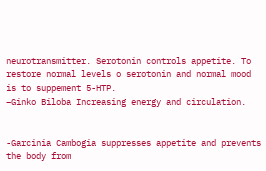neurotransmitter. Serotonin controls appetite. To restore normal levels o serotonin and normal mood is to suppement 5-HTP.
–Ginko Biloba Increasing energy and circulation.


-Garcinia Cambogia suppresses appetite and prevents the body from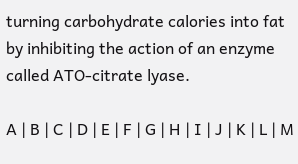turning carbohydrate calories into fat by inhibiting the action of an enzyme called ATO-citrate lyase.

A | B | C | D | E | F | G | H | I | J | K | L | M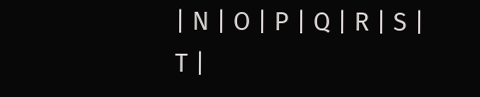| N | O | P | Q | R | S | T |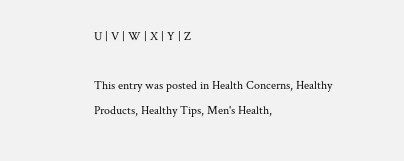U | V | W | X | Y | Z

This entry was posted in Health Concerns, Healthy Products, Healthy Tips, Men's Health,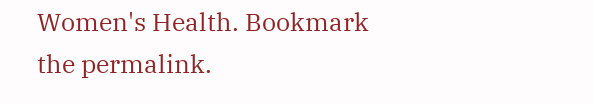Women's Health. Bookmark the permalink.